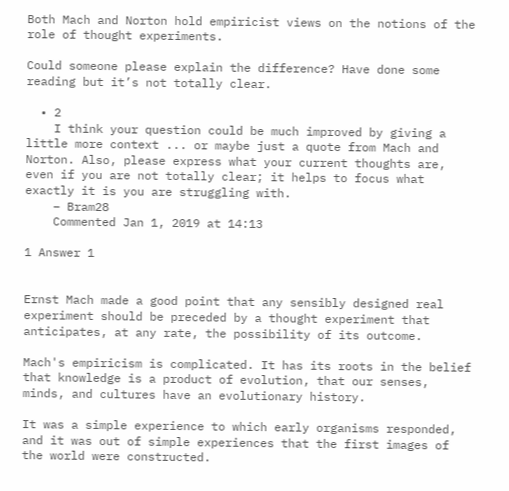Both Mach and Norton hold empiricist views on the notions of the role of thought experiments.

Could someone please explain the difference? Have done some reading but it’s not totally clear.

  • 2
    I think your question could be much improved by giving a little more context ... or maybe just a quote from Mach and Norton. Also, please express what your current thoughts are, even if you are not totally clear; it helps to focus what exactly it is you are struggling with.
    – Bram28
    Commented Jan 1, 2019 at 14:13

1 Answer 1


Ernst Mach made a good point that any sensibly designed real experiment should be preceded by a thought experiment that anticipates, at any rate, the possibility of its outcome.

Mach's empiricism is complicated. It has its roots in the belief that knowledge is a product of evolution, that our senses, minds, and cultures have an evolutionary history.

It was a simple experience to which early organisms responded, and it was out of simple experiences that the first images of the world were constructed.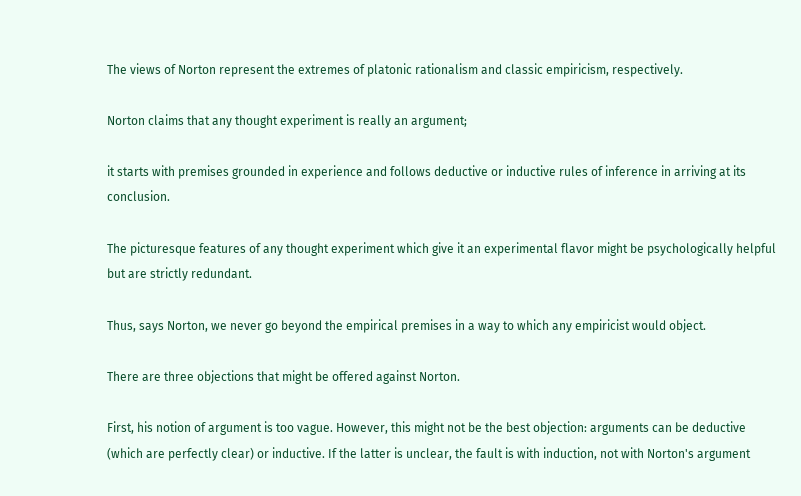The views of Norton represent the extremes of platonic rationalism and classic empiricism, respectively.

Norton claims that any thought experiment is really an argument;

it starts with premises grounded in experience and follows deductive or inductive rules of inference in arriving at its conclusion.

The picturesque features of any thought experiment which give it an experimental flavor might be psychologically helpful but are strictly redundant.

Thus, says Norton, we never go beyond the empirical premises in a way to which any empiricist would object.

There are three objections that might be offered against Norton.

First, his notion of argument is too vague. However, this might not be the best objection: arguments can be deductive (which are perfectly clear) or inductive. If the latter is unclear, the fault is with induction, not with Norton's argument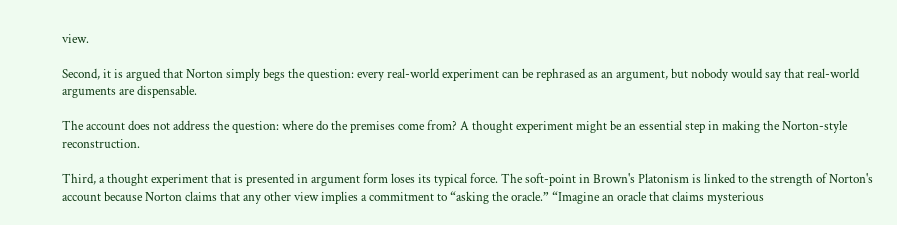view.

Second, it is argued that Norton simply begs the question: every real-world experiment can be rephrased as an argument, but nobody would say that real-world arguments are dispensable.

The account does not address the question: where do the premises come from? A thought experiment might be an essential step in making the Norton-style reconstruction.

Third, a thought experiment that is presented in argument form loses its typical force. The soft-point in Brown's Platonism is linked to the strength of Norton's account because Norton claims that any other view implies a commitment to “asking the oracle.” “Imagine an oracle that claims mysterious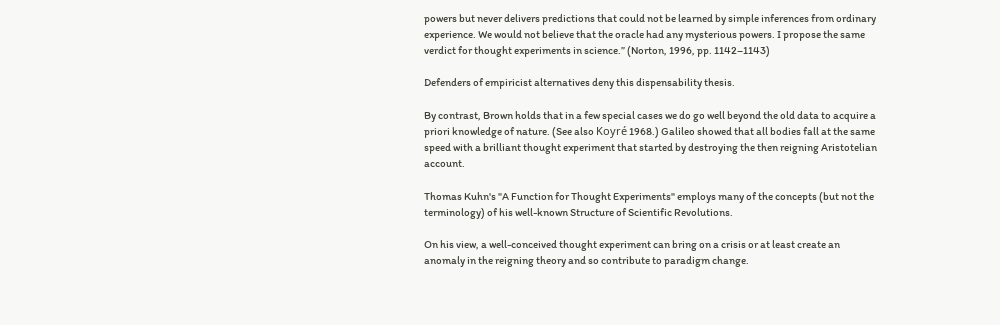powers but never delivers predictions that could not be learned by simple inferences from ordinary experience. We would not believe that the oracle had any mysterious powers. I propose the same verdict for thought experiments in science.” (Norton, 1996, pp. 1142–1143)

Defenders of empiricist alternatives deny this dispensability thesis.

By contrast, Brown holds that in a few special cases we do go well beyond the old data to acquire a priori knowledge of nature. (See also Koyré 1968.) Galileo showed that all bodies fall at the same speed with a brilliant thought experiment that started by destroying the then reigning Aristotelian account.

Thomas Kuhn's "A Function for Thought Experiments" employs many of the concepts (but not the terminology) of his well-known Structure of Scientific Revolutions.

On his view, a well-conceived thought experiment can bring on a crisis or at least create an anomaly in the reigning theory and so contribute to paradigm change.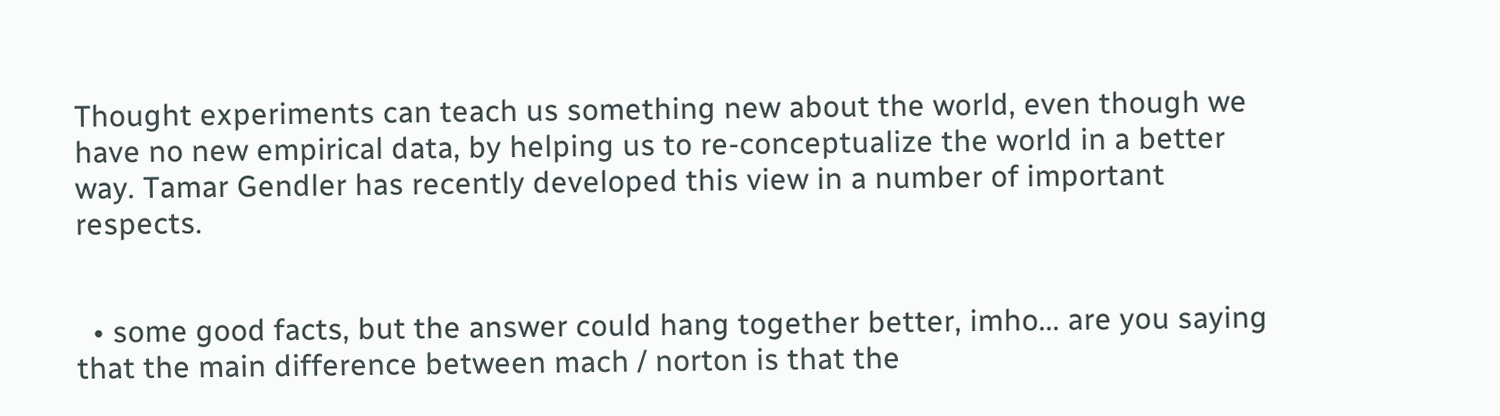Thought experiments can teach us something new about the world, even though we have no new empirical data, by helping us to re-conceptualize the world in a better way. Tamar Gendler has recently developed this view in a number of important respects.


  • some good facts, but the answer could hang together better, imho... are you saying that the main difference between mach / norton is that the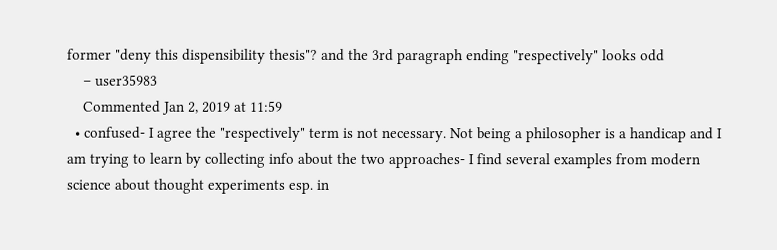former "deny this dispensibility thesis"? and the 3rd paragraph ending "respectively" looks odd
    – user35983
    Commented Jan 2, 2019 at 11:59
  • confused- I agree the "respectively" term is not necessary. Not being a philosopher is a handicap and I am trying to learn by collecting info about the two approaches- I find several examples from modern science about thought experiments esp. in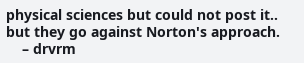physical sciences but could not post it.. but they go against Norton's approach.
    – drvrm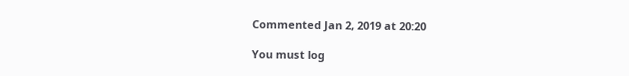Commented Jan 2, 2019 at 20:20

You must log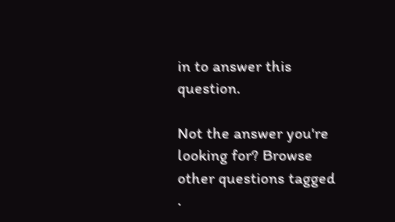in to answer this question.

Not the answer you're looking for? Browse other questions tagged .